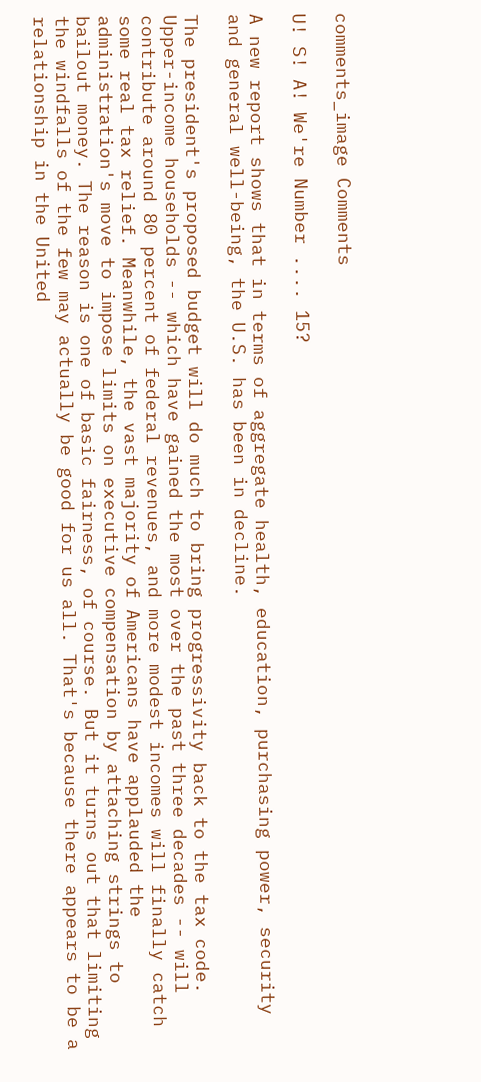comments_image Comments

U! S! A! We're Number .... 15?

A new report shows that in terms of aggregate health, education, purchasing power, security and general well-being, the U.S. has been in decline.

The president's proposed budget will do much to bring progressivity back to the tax code. Upper-income households -- which have gained the most over the past three decades -- will contribute around 80 percent of federal revenues, and more modest incomes will finally catch some real tax relief. Meanwhile, the vast majority of Americans have applauded the administration's move to impose limits on executive compensation by attaching strings to bailout money. The reason is one of basic fairness, of course. But it turns out that limiting the windfalls of the few may actually be good for us all. That's because there appears to be a relationship in the United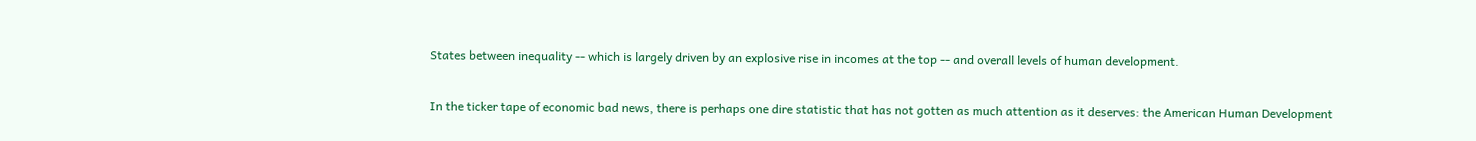States between inequality -- which is largely driven by an explosive rise in incomes at the top -- and overall levels of human development.

In the ticker tape of economic bad news, there is perhaps one dire statistic that has not gotten as much attention as it deserves: the American Human Development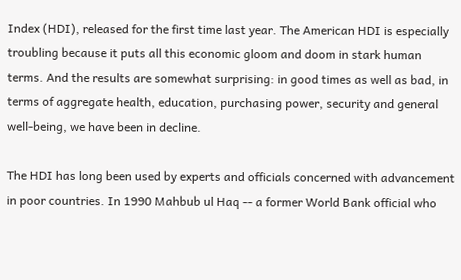Index (HDI), released for the first time last year. The American HDI is especially troubling because it puts all this economic gloom and doom in stark human terms. And the results are somewhat surprising: in good times as well as bad, in terms of aggregate health, education, purchasing power, security and general well-being, we have been in decline.

The HDI has long been used by experts and officials concerned with advancement in poor countries. In 1990 Mahbub ul Haq -- a former World Bank official who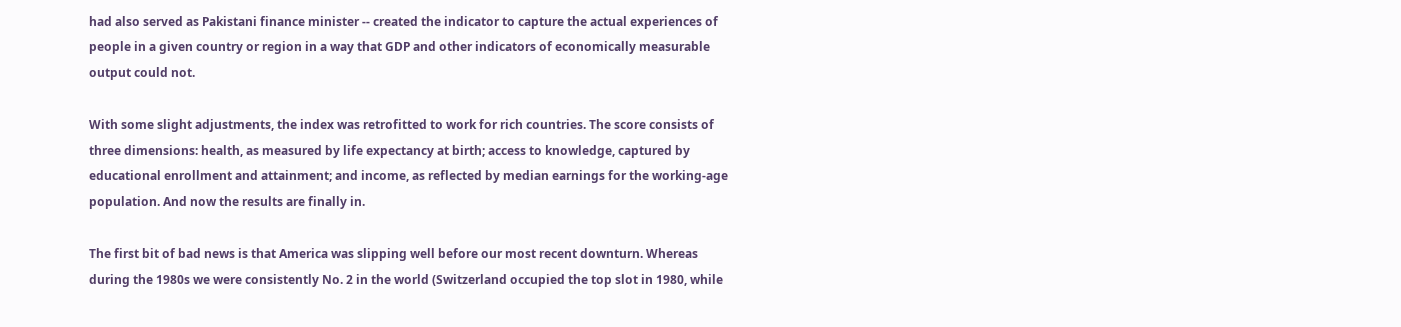had also served as Pakistani finance minister -- created the indicator to capture the actual experiences of people in a given country or region in a way that GDP and other indicators of economically measurable output could not.

With some slight adjustments, the index was retrofitted to work for rich countries. The score consists of three dimensions: health, as measured by life expectancy at birth; access to knowledge, captured by educational enrollment and attainment; and income, as reflected by median earnings for the working-age population. And now the results are finally in.

The first bit of bad news is that America was slipping well before our most recent downturn. Whereas during the 1980s we were consistently No. 2 in the world (Switzerland occupied the top slot in 1980, while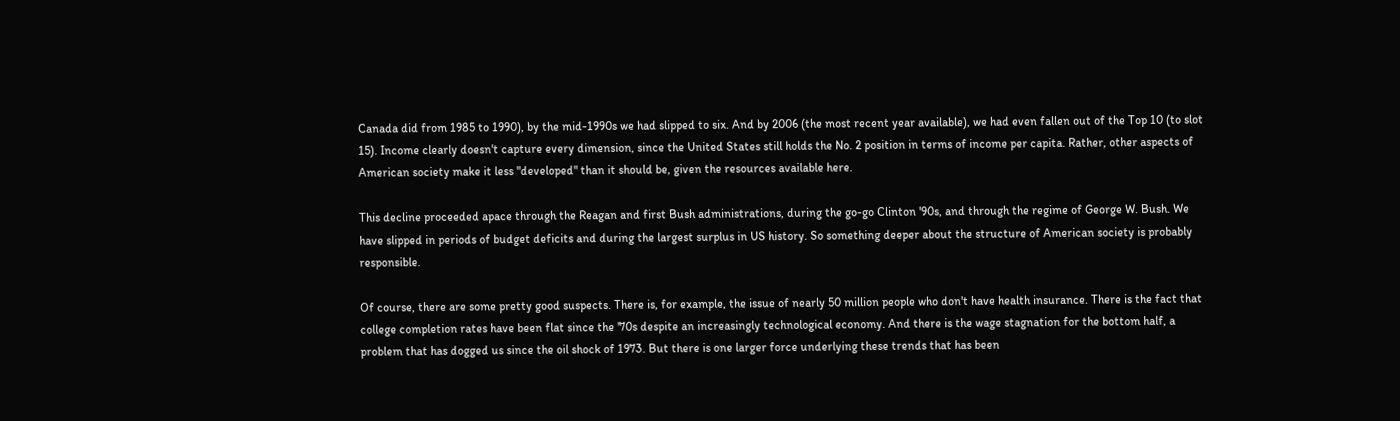Canada did from 1985 to 1990), by the mid-1990s we had slipped to six. And by 2006 (the most recent year available), we had even fallen out of the Top 10 (to slot 15). Income clearly doesn't capture every dimension, since the United States still holds the No. 2 position in terms of income per capita. Rather, other aspects of American society make it less "developed" than it should be, given the resources available here.

This decline proceeded apace through the Reagan and first Bush administrations, during the go-go Clinton '90s, and through the regime of George W. Bush. We have slipped in periods of budget deficits and during the largest surplus in US history. So something deeper about the structure of American society is probably responsible.

Of course, there are some pretty good suspects. There is, for example, the issue of nearly 50 million people who don't have health insurance. There is the fact that college completion rates have been flat since the '70s despite an increasingly technological economy. And there is the wage stagnation for the bottom half, a problem that has dogged us since the oil shock of 1973. But there is one larger force underlying these trends that has been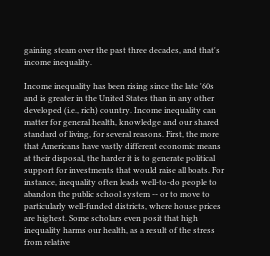gaining steam over the past three decades, and that's income inequality.

Income inequality has been rising since the late '60s and is greater in the United States than in any other developed (i.e., rich) country. Income inequality can matter for general health, knowledge and our shared standard of living, for several reasons. First, the more that Americans have vastly different economic means at their disposal, the harder it is to generate political support for investments that would raise all boats. For instance, inequality often leads well-to-do people to abandon the public school system -- or to move to particularly well-funded districts, where house prices are highest. Some scholars even posit that high inequality harms our health, as a result of the stress from relative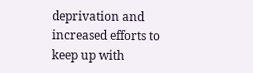deprivation and increased efforts to keep up with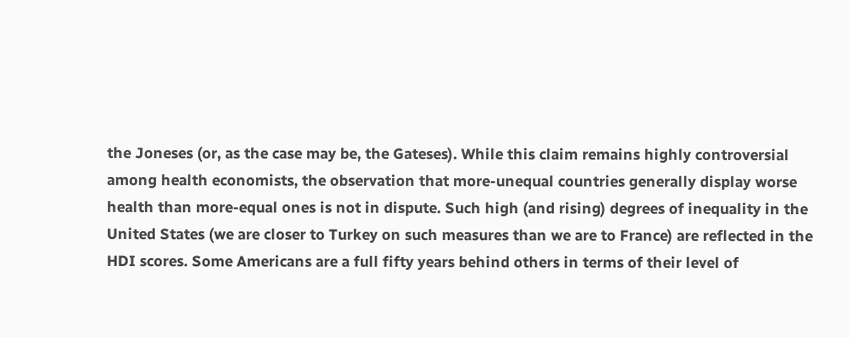the Joneses (or, as the case may be, the Gateses). While this claim remains highly controversial among health economists, the observation that more-unequal countries generally display worse health than more-equal ones is not in dispute. Such high (and rising) degrees of inequality in the United States (we are closer to Turkey on such measures than we are to France) are reflected in the HDI scores. Some Americans are a full fifty years behind others in terms of their level of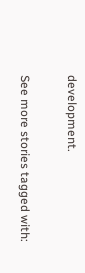development.

See more stories tagged with: